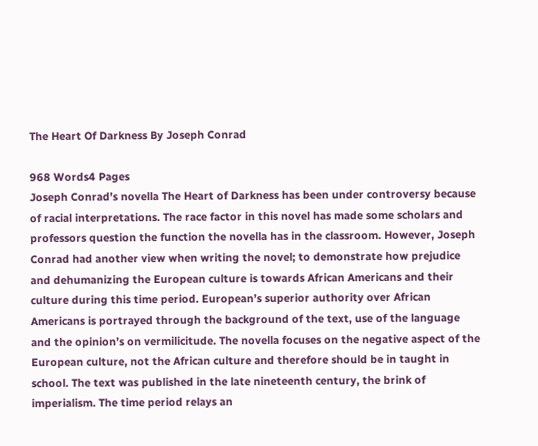The Heart Of Darkness By Joseph Conrad

968 Words4 Pages
Joseph Conrad’s novella The Heart of Darkness has been under controversy because of racial interpretations. The race factor in this novel has made some scholars and professors question the function the novella has in the classroom. However, Joseph Conrad had another view when writing the novel; to demonstrate how prejudice and dehumanizing the European culture is towards African Americans and their culture during this time period. European’s superior authority over African Americans is portrayed through the background of the text, use of the language and the opinion’s on vermilicitude. The novella focuses on the negative aspect of the European culture, not the African culture and therefore should be in taught in school. The text was published in the late nineteenth century, the brink of imperialism. The time period relays an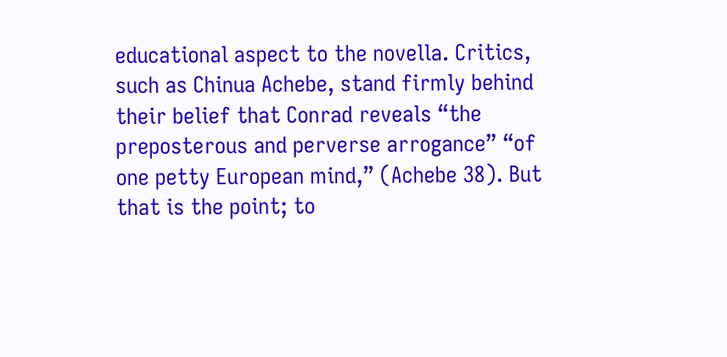educational aspect to the novella. Critics, such as Chinua Achebe, stand firmly behind their belief that Conrad reveals “the preposterous and perverse arrogance” “of one petty European mind,” (Achebe 38). But that is the point; to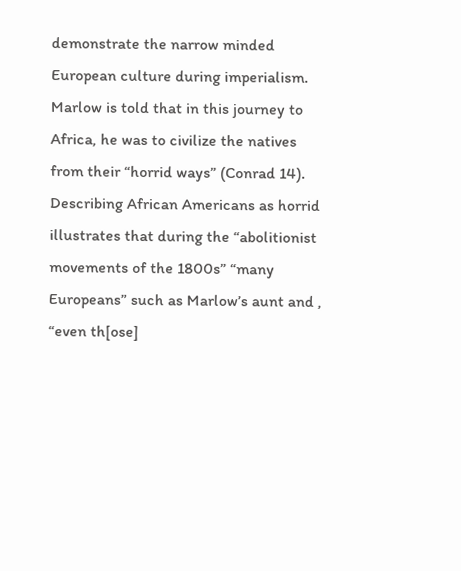demonstrate the narrow minded European culture during imperialism. Marlow is told that in this journey to Africa, he was to civilize the natives from their “horrid ways” (Conrad 14). Describing African Americans as horrid illustrates that during the “abolitionist movements of the 1800s” “many Europeans” such as Marlow’s aunt and , “even th[ose]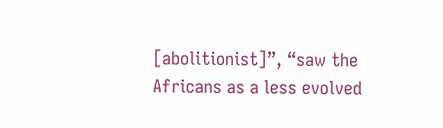[abolitionist]”, “saw the Africans as a less evolved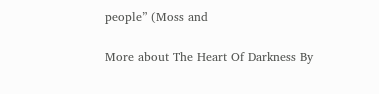people” (Moss and

More about The Heart Of Darkness By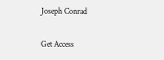Joseph Conrad

Get Access